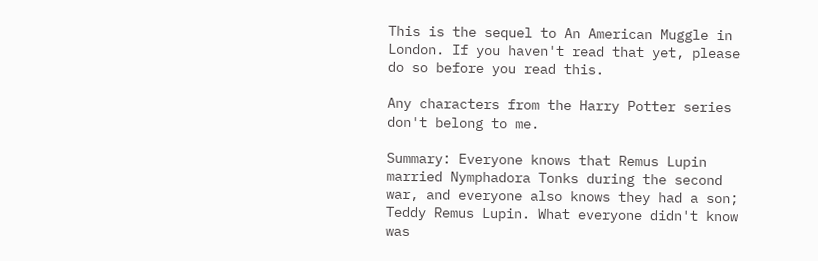This is the sequel to An American Muggle in London. If you haven't read that yet, please do so before you read this.

Any characters from the Harry Potter series don't belong to me.

Summary: Everyone knows that Remus Lupin married Nymphadora Tonks during the second war, and everyone also knows they had a son; Teddy Remus Lupin. What everyone didn't know was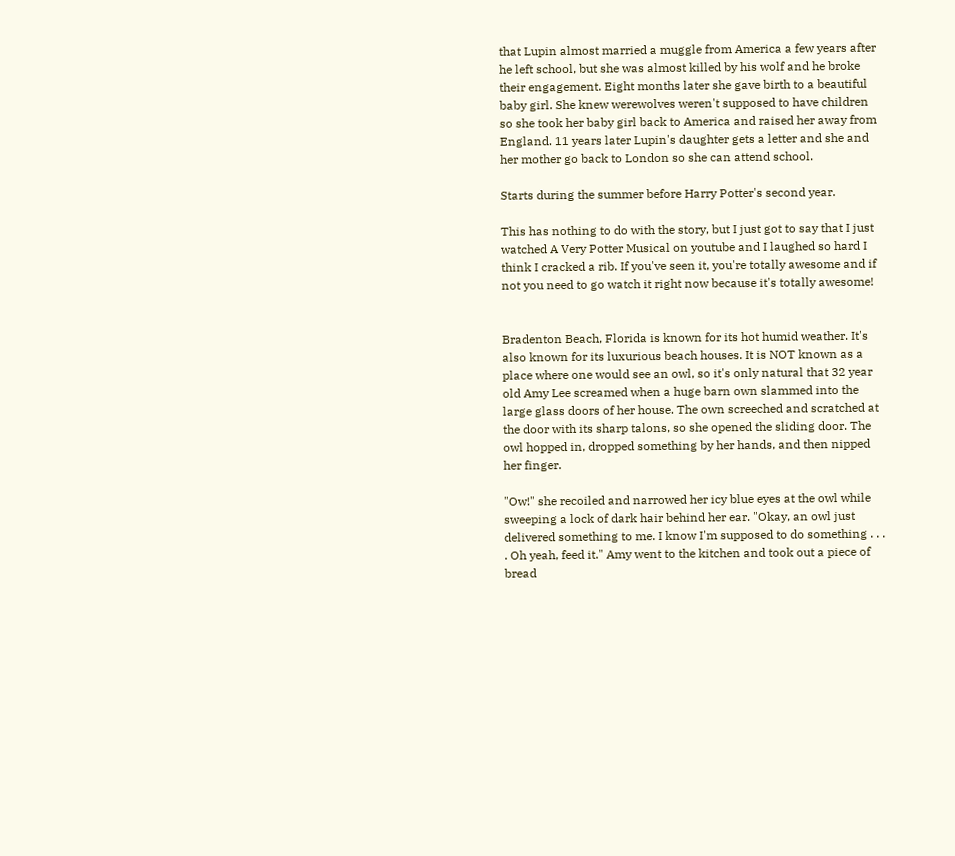that Lupin almost married a muggle from America a few years after he left school, but she was almost killed by his wolf and he broke their engagement. Eight months later she gave birth to a beautiful baby girl. She knew werewolves weren't supposed to have children so she took her baby girl back to America and raised her away from England. 11 years later Lupin's daughter gets a letter and she and her mother go back to London so she can attend school.

Starts during the summer before Harry Potter's second year.

This has nothing to do with the story, but I just got to say that I just watched A Very Potter Musical on youtube and I laughed so hard I think I cracked a rib. If you've seen it, you're totally awesome and if not you need to go watch it right now because it's totally awesome!


Bradenton Beach, Florida is known for its hot humid weather. It's also known for its luxurious beach houses. It is NOT known as a place where one would see an owl, so it's only natural that 32 year old Amy Lee screamed when a huge barn own slammed into the large glass doors of her house. The own screeched and scratched at the door with its sharp talons, so she opened the sliding door. The owl hopped in, dropped something by her hands, and then nipped her finger.

"Ow!" she recoiled and narrowed her icy blue eyes at the owl while sweeping a lock of dark hair behind her ear. "Okay, an owl just delivered something to me. I know I'm supposed to do something . . . . Oh yeah, feed it." Amy went to the kitchen and took out a piece of bread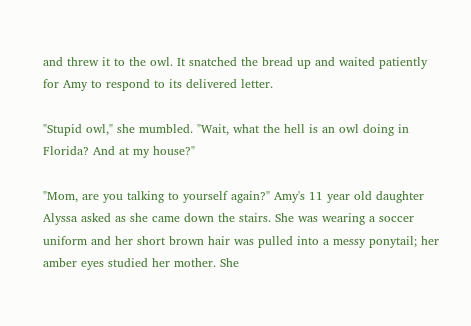and threw it to the owl. It snatched the bread up and waited patiently for Amy to respond to its delivered letter.

"Stupid owl," she mumbled. "Wait, what the hell is an owl doing in Florida? And at my house?"

"Mom, are you talking to yourself again?" Amy's 11 year old daughter Alyssa asked as she came down the stairs. She was wearing a soccer uniform and her short brown hair was pulled into a messy ponytail; her amber eyes studied her mother. She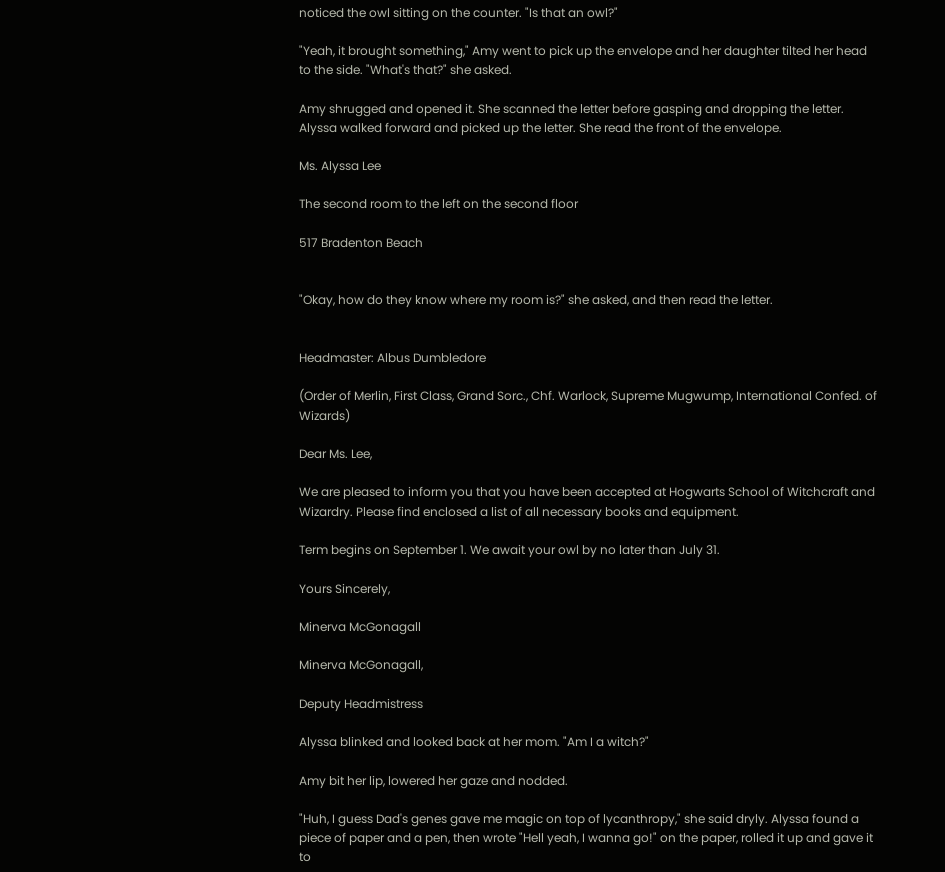noticed the owl sitting on the counter. "Is that an owl?"

"Yeah, it brought something," Amy went to pick up the envelope and her daughter tilted her head to the side. "What's that?" she asked.

Amy shrugged and opened it. She scanned the letter before gasping and dropping the letter. Alyssa walked forward and picked up the letter. She read the front of the envelope.

Ms. Alyssa Lee

The second room to the left on the second floor

517 Bradenton Beach


"Okay, how do they know where my room is?" she asked, and then read the letter.


Headmaster: Albus Dumbledore

(Order of Merlin, First Class, Grand Sorc., Chf. Warlock, Supreme Mugwump, International Confed. of Wizards)

Dear Ms. Lee,

We are pleased to inform you that you have been accepted at Hogwarts School of Witchcraft and Wizardry. Please find enclosed a list of all necessary books and equipment.

Term begins on September 1. We await your owl by no later than July 31.

Yours Sincerely,

Minerva McGonagall

Minerva McGonagall,

Deputy Headmistress

Alyssa blinked and looked back at her mom. "Am I a witch?"

Amy bit her lip, lowered her gaze and nodded.

"Huh, I guess Dad's genes gave me magic on top of lycanthropy," she said dryly. Alyssa found a piece of paper and a pen, then wrote "Hell yeah, I wanna go!" on the paper, rolled it up and gave it to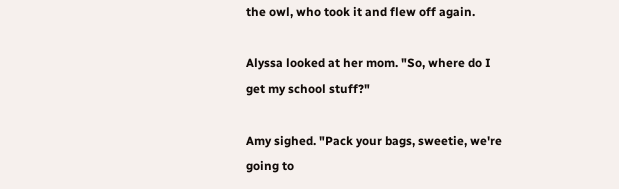the owl, who took it and flew off again.

Alyssa looked at her mom. "So, where do I get my school stuff?"

Amy sighed. "Pack your bags, sweetie, we're going to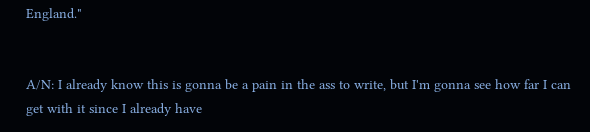England."


A/N: I already know this is gonna be a pain in the ass to write, but I'm gonna see how far I can get with it since I already have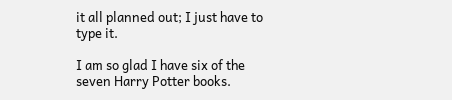it all planned out; I just have to type it.

I am so glad I have six of the seven Harry Potter books.